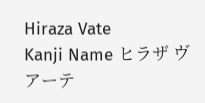Hiraza Vate
Kanji Name ヒラザ ヴアーテ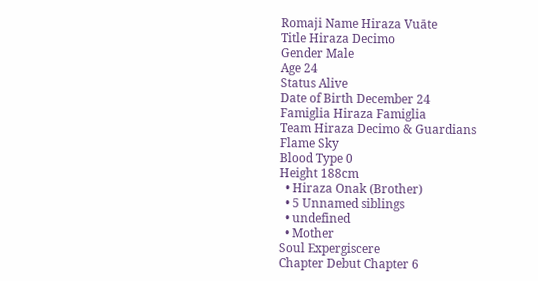Romaji Name Hiraza Vuāte
Title Hiraza Decimo
Gender Male
Age 24
Status Alive
Date of Birth December 24
Famiglia Hiraza Famiglia
Team Hiraza Decimo & Guardians
Flame Sky
Blood Type 0
Height 188cm
  • Hiraza Onak (Brother)
  • 5 Unnamed siblings
  • undefined
  • Mother
Soul Expergiscere
Chapter Debut Chapter 6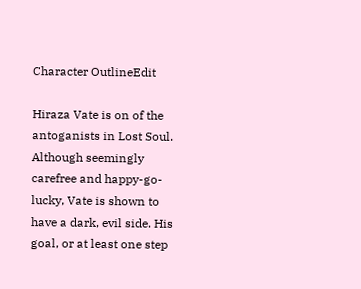Character OutlineEdit

Hiraza Vate is on of the antoganists in Lost Soul. Although seemingly carefree and happy-go-lucky, Vate is shown to have a dark, evil side. His goal, or at least one step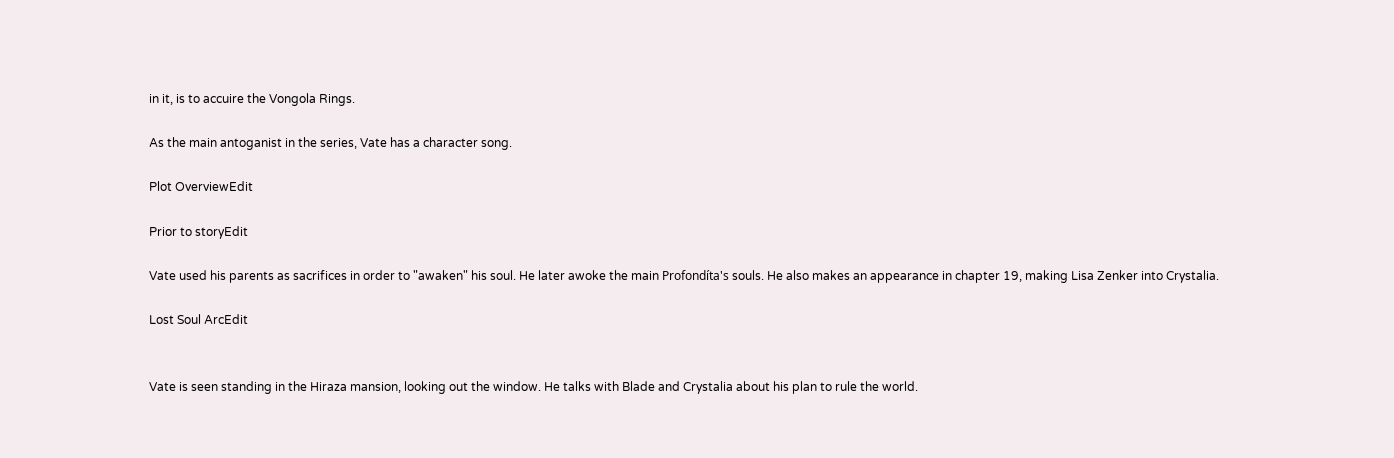in it, is to accuire the Vongola Rings.

As the main antoganist in the series, Vate has a character song.

Plot OverviewEdit

Prior to storyEdit

Vate used his parents as sacrifices in order to "awaken" his soul. He later awoke the main Profondíta's souls. He also makes an appearance in chapter 19, making Lisa Zenker into Crystalia.

Lost Soul ArcEdit


Vate is seen standing in the Hiraza mansion, looking out the window. He talks with Blade and Crystalia about his plan to rule the world.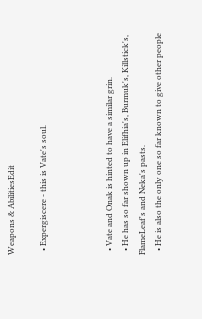Weapons & AbilitiesEdit

  • Expergiscere - this is Vate's soul.



  • Vate and Onak is hinted to have a similar grin.
  • He has so far shown up in Elifhia's, Burmuk's, Killstick's, FlameLeaf's and Neka's pasts.
  • He is also the only one so far known to give other people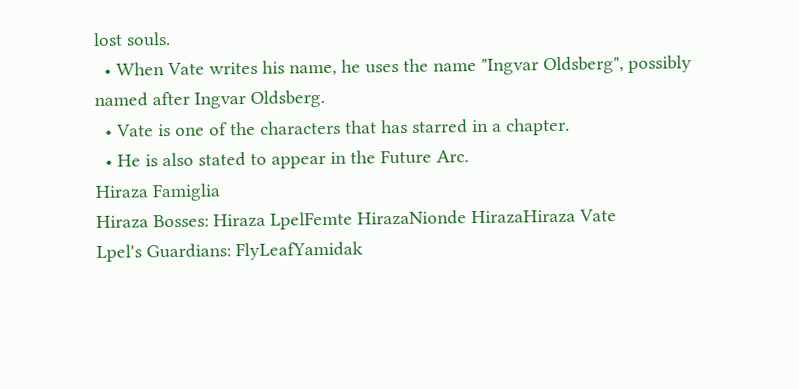lost souls.
  • When Vate writes his name, he uses the name "Ingvar Oldsberg", possibly named after Ingvar Oldsberg.
  • Vate is one of the characters that has starred in a chapter.
  • He is also stated to appear in the Future Arc.
Hiraza Famiglia
Hiraza Bosses: Hiraza LpelFemte HirazaNionde HirazaHiraza Vate
Lpel's Guardians: FlyLeafYamidak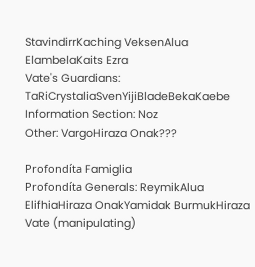StavindirrKaching VeksenAlua ElambelaKaits Ezra
Vate's Guardians: TaRiCrystaliaSvenYijiBladeBekaKaebe
Information Section: Noz
Other: VargoHiraza Onak???

Profondíta Famiglia
Profondíta Generals: ReymikAlua ElifhiaHiraza OnakYamidak BurmukHiraza Vate (manipulating)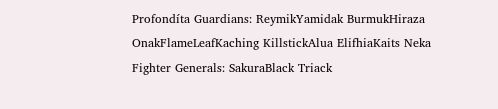Profondíta Guardians: ReymikYamidak BurmukHiraza OnakFlameLeafKaching KillstickAlua ElifhiaKaits Neka
Fighter Generals: SakuraBlack Triack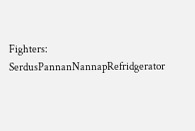Fighters: SerdusPannanNannapRefridgerator